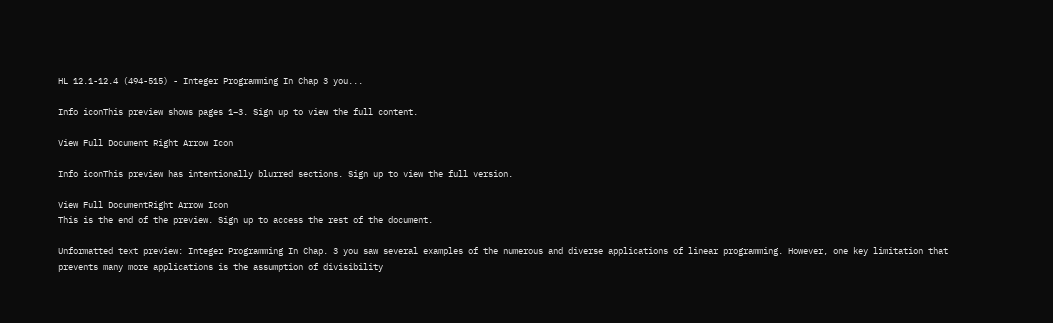HL 12.1-12.4 (494-515) - Integer Programming In Chap 3 you...

Info iconThis preview shows pages 1–3. Sign up to view the full content.

View Full Document Right Arrow Icon

Info iconThis preview has intentionally blurred sections. Sign up to view the full version.

View Full DocumentRight Arrow Icon
This is the end of the preview. Sign up to access the rest of the document.

Unformatted text preview: Integer Programming In Chap. 3 you saw several examples of the numerous and diverse applications of linear programming. However, one key limitation that prevents many more applications is the assumption of divisibility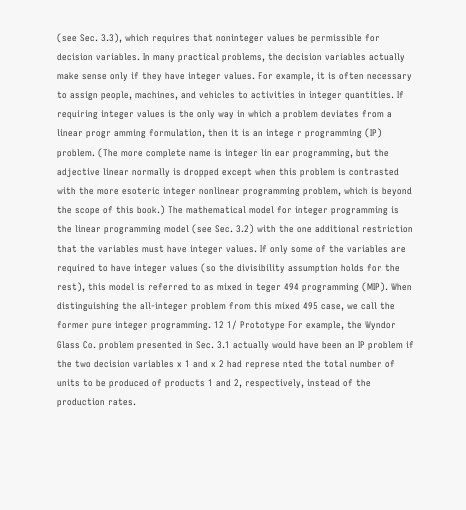(see Sec. 3.3), which requires that noninteger values be permissible for decision variables. In many practical problems, the decision variables actually make sense only if they have integer values. For example, it is often necessary to assign people, machines, and vehicles to activities in integer quantities. If requiring integer values is the only way in which a problem deviates from a linear progr amming formulation, then it is an intege r programming (IP) problem. (The more complete name is integer lin ear programming, but the adjective linear normally is dropped except when this problem is contrasted with the more esoteric integer nonlinear programming problem, which is beyond the scope of this book.) The mathematical model for integer programming is the linear programming model (see Sec. 3.2) with the one additional restriction that the variables must have integer values. If only some of the variables are required to have integer values (so the divisibility assumption holds for the rest), this model is referred to as mixed in teger 494 programming (MIP). When distinguishing the all-integer problem from this mixed 495 case, we call the former pure integer programming. 12 1/ Prototype For example, the Wyndor Glass Co. problem presented in Sec. 3.1 actually would have been an IP problem if the two decision variables x 1 and x 2 had represe nted the total number of units to be produced of products 1 and 2, respectively, instead of the production rates.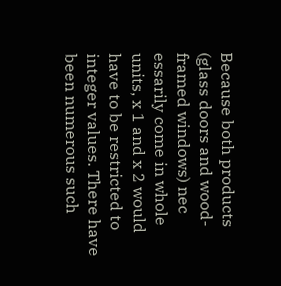Because both products (glass doors and wood-framed windows) nec essarily come in whole units, x 1 and x 2 would have to be restricted to integer values. There have been numerous such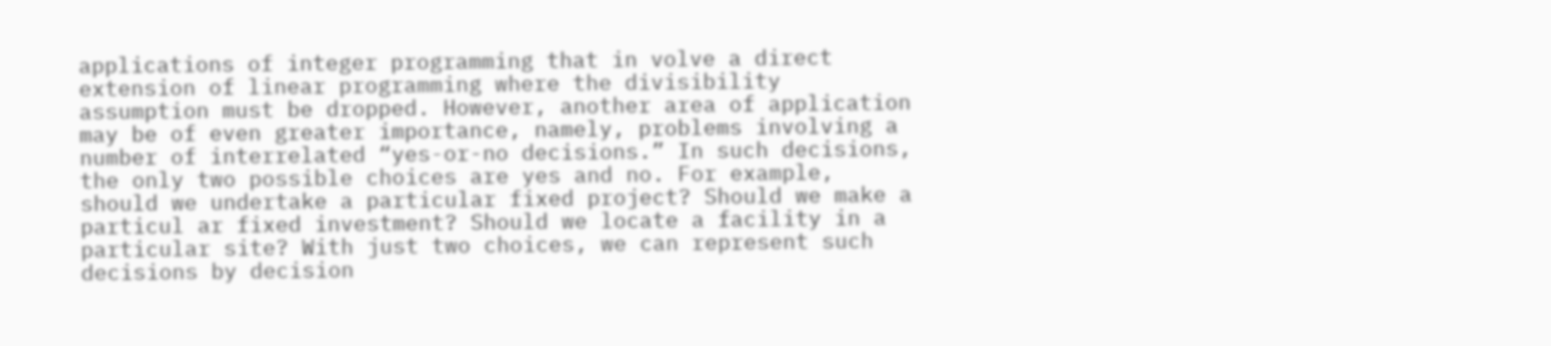applications of integer programming that in volve a direct extension of linear programming where the divisibility assumption must be dropped. However, another area of application may be of even greater importance, namely, problems involving a number of interrelated “yes-or-no decisions.” In such decisions, the only two possible choices are yes and no. For example, should we undertake a particular fixed project? Should we make a particul ar fixed investment? Should we locate a facility in a particular site? With just two choices, we can represent such decisions by decision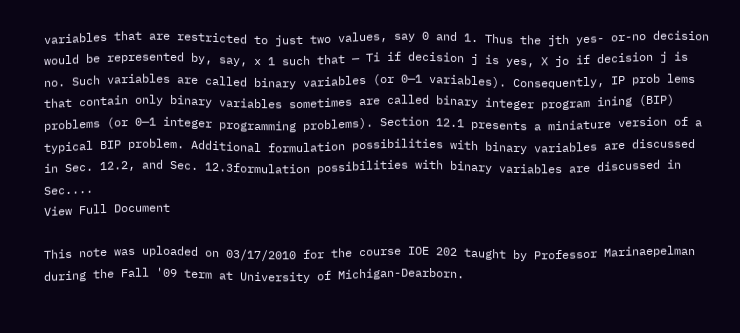variables that are restricted to just two values, say 0 and 1. Thus the jth yes- or-no decision would be represented by, say, x 1 such that — Ti if decision j is yes, X jo if decision j is no. Such variables are called binary variables (or 0—1 variables). Consequently, IP prob lems that contain only binary variables sometimes are called binary integer program ining (BIP) problems (or 0—1 integer programming problems). Section 12.1 presents a miniature version of a typical BIP problem. Additional formulation possibilities with binary variables are discussed in Sec. 12.2, and Sec. 12.3formulation possibilities with binary variables are discussed in Sec....
View Full Document

This note was uploaded on 03/17/2010 for the course IOE 202 taught by Professor Marinaepelman during the Fall '09 term at University of Michigan-Dearborn.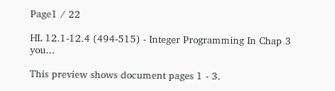Page1 / 22

HL 12.1-12.4 (494-515) - Integer Programming In Chap 3 you...

This preview shows document pages 1 - 3.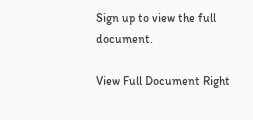Sign up to view the full document.

View Full Document Right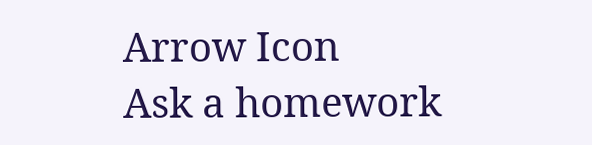Arrow Icon
Ask a homework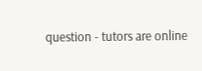question - tutors are online